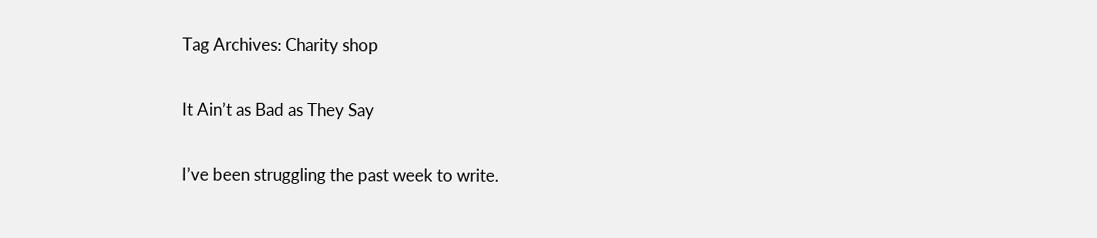Tag Archives: Charity shop

It Ain’t as Bad as They Say

I’ve been struggling the past week to write.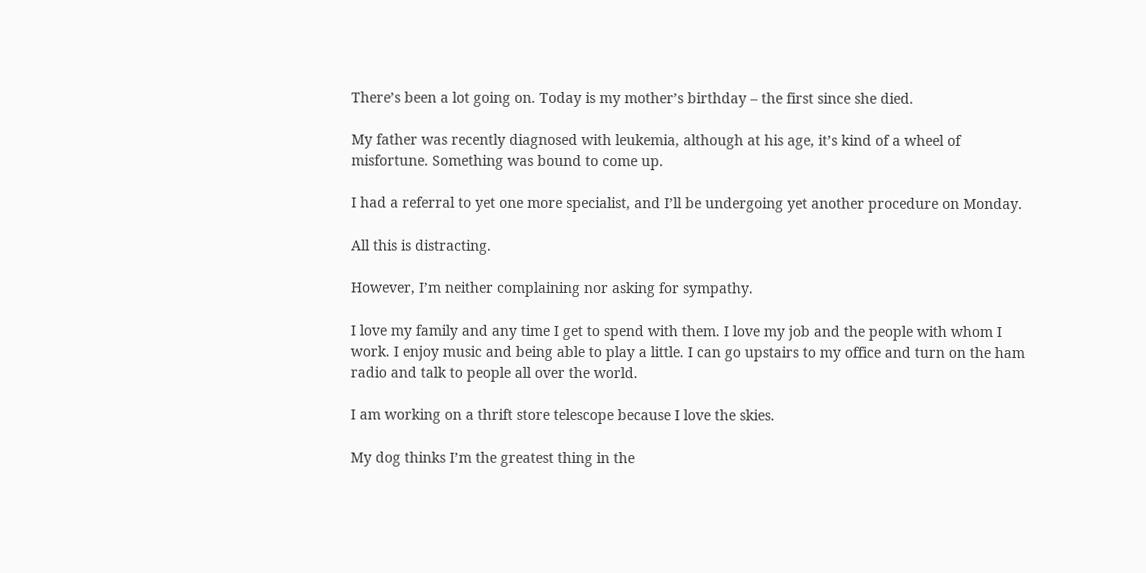There’s been a lot going on. Today is my mother’s birthday – the first since she died.

My father was recently diagnosed with leukemia, although at his age, it’s kind of a wheel of misfortune. Something was bound to come up.

I had a referral to yet one more specialist, and I’ll be undergoing yet another procedure on Monday.

All this is distracting.

However, I’m neither complaining nor asking for sympathy.

I love my family and any time I get to spend with them. I love my job and the people with whom I work. I enjoy music and being able to play a little. I can go upstairs to my office and turn on the ham radio and talk to people all over the world.

I am working on a thrift store telescope because I love the skies.

My dog thinks I’m the greatest thing in the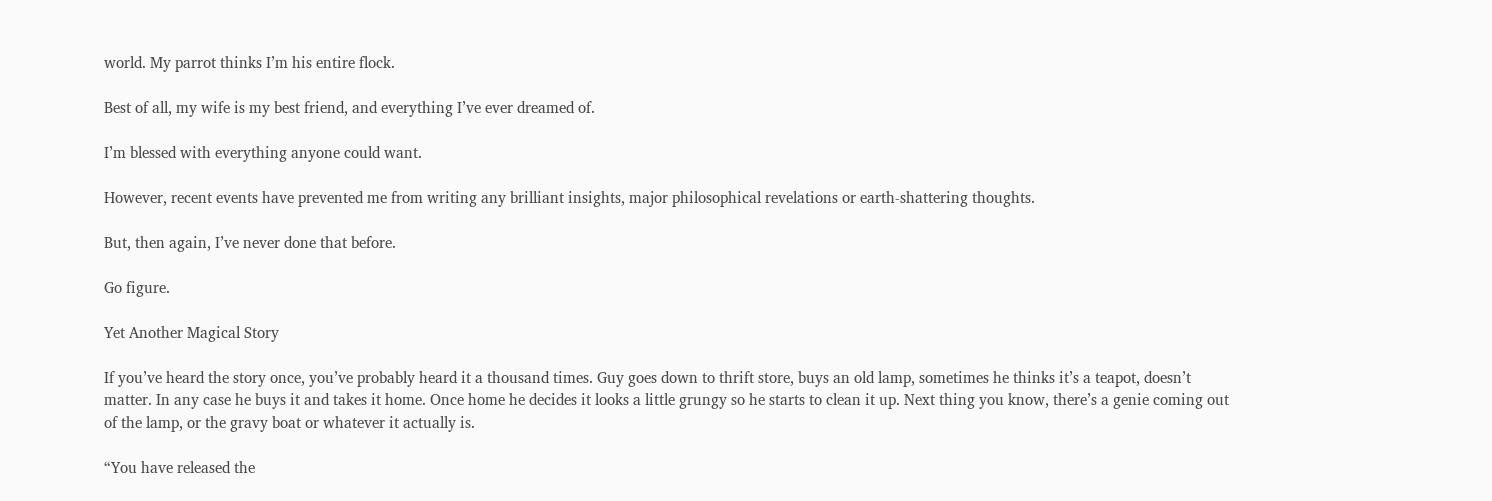world. My parrot thinks I’m his entire flock.

Best of all, my wife is my best friend, and everything I’ve ever dreamed of.

I’m blessed with everything anyone could want.

However, recent events have prevented me from writing any brilliant insights, major philosophical revelations or earth-shattering thoughts.

But, then again, I’ve never done that before.

Go figure.

Yet Another Magical Story

If you’ve heard the story once, you’ve probably heard it a thousand times. Guy goes down to thrift store, buys an old lamp, sometimes he thinks it’s a teapot, doesn’t matter. In any case he buys it and takes it home. Once home he decides it looks a little grungy so he starts to clean it up. Next thing you know, there’s a genie coming out of the lamp, or the gravy boat or whatever it actually is.

“You have released the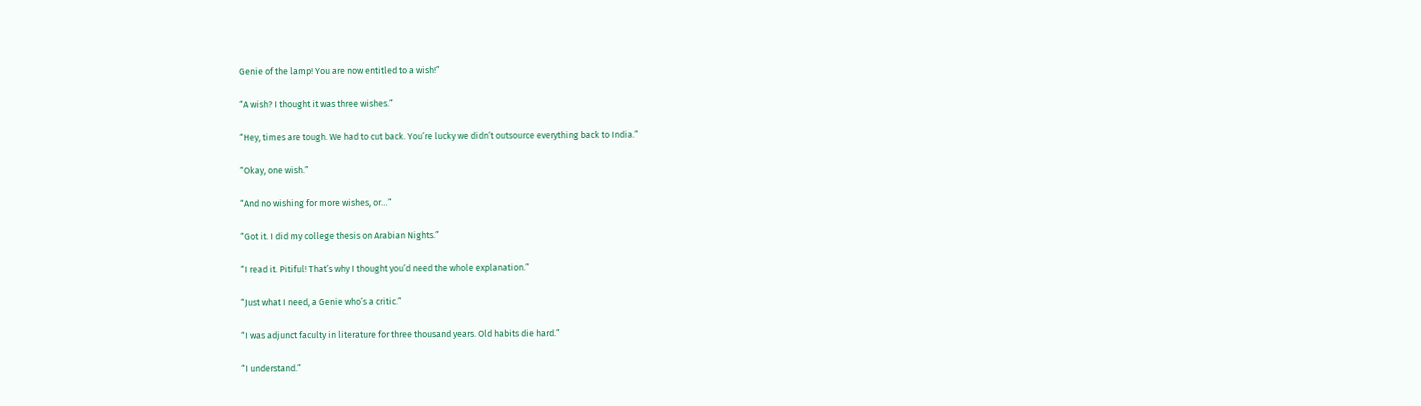Genie of the lamp! You are now entitled to a wish!”

“A wish? I thought it was three wishes.”

“Hey, times are tough. We had to cut back. You’re lucky we didn’t outsource everything back to India.”

“Okay, one wish.”

“And no wishing for more wishes, or…”

“Got it. I did my college thesis on Arabian Nights.”

“I read it. Pitiful! That’s why I thought you’d need the whole explanation.”

“Just what I need, a Genie who’s a critic.”

“I was adjunct faculty in literature for three thousand years. Old habits die hard.”

“I understand.”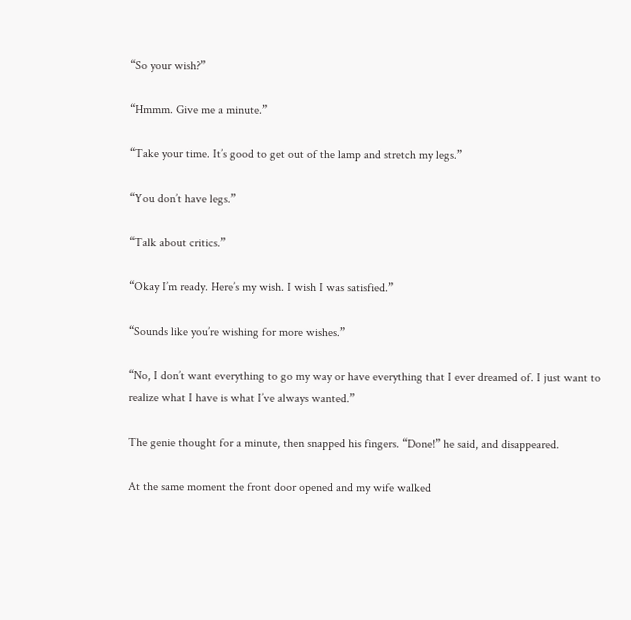“So your wish?”

“Hmmm. Give me a minute.”

“Take your time. It’s good to get out of the lamp and stretch my legs.”

“You don’t have legs.”

“Talk about critics.”

“Okay I’m ready. Here’s my wish. I wish I was satisfied.”

“Sounds like you’re wishing for more wishes.”

“No, I don’t want everything to go my way or have everything that I ever dreamed of. I just want to realize what I have is what I’ve always wanted.”

The genie thought for a minute, then snapped his fingers. “Done!” he said, and disappeared.

At the same moment the front door opened and my wife walked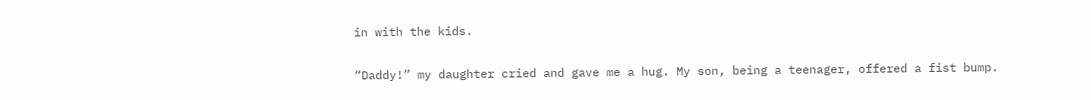in with the kids.

“Daddy!” my daughter cried and gave me a hug. My son, being a teenager, offered a fist bump.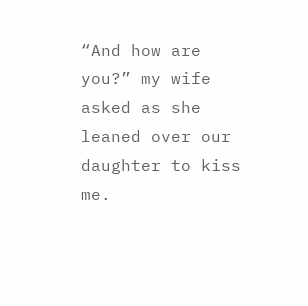“And how are you?” my wife asked as she leaned over our daughter to kiss me.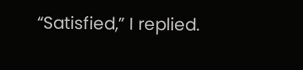“Satisfied,” I replied.